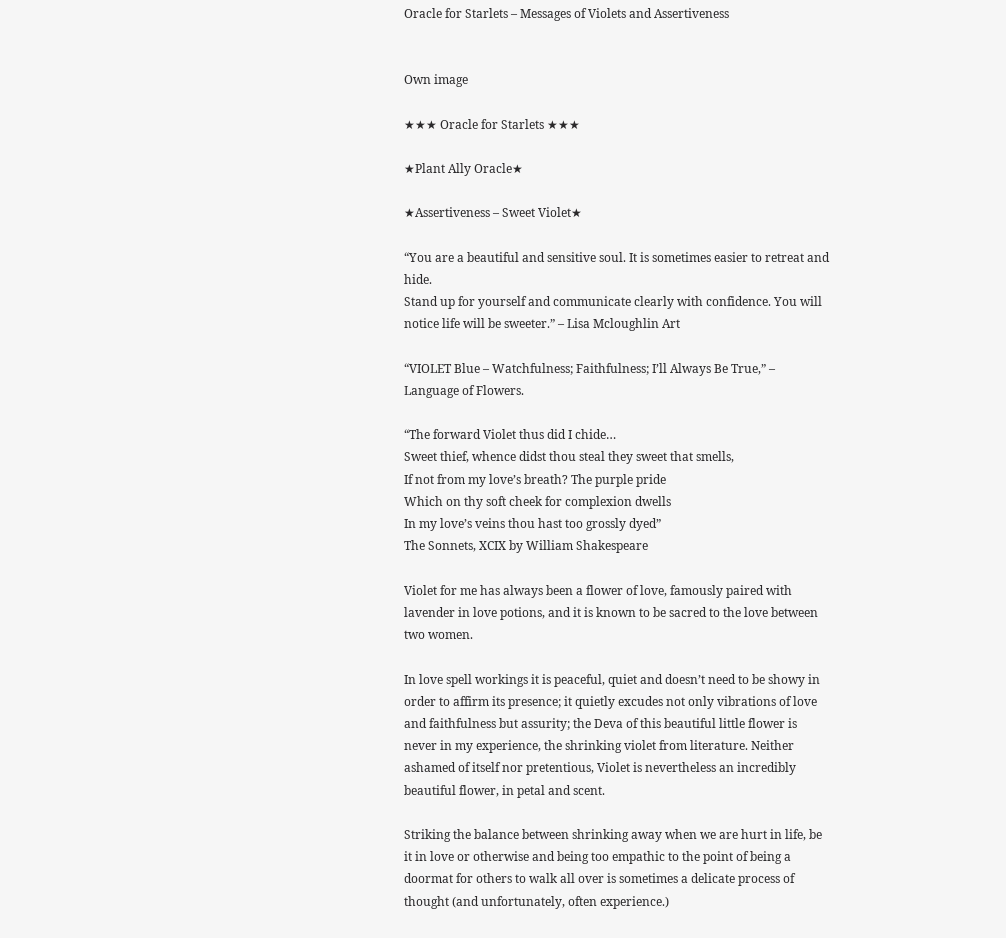Oracle for Starlets – Messages of Violets and Assertiveness


Own image

★★★ Oracle for Starlets ★★★

★Plant Ally Oracle★

★Assertiveness – Sweet Violet★

“You are a beautiful and sensitive soul. It is sometimes easier to retreat and hide.
Stand up for yourself and communicate clearly with confidence. You will notice life will be sweeter.” – Lisa Mcloughlin Art

“VIOLET Blue – Watchfulness; Faithfulness; I’ll Always Be True,” – Language of Flowers.

“The forward Violet thus did I chide…
Sweet thief, whence didst thou steal they sweet that smells,
If not from my love’s breath? The purple pride
Which on thy soft cheek for complexion dwells
In my love’s veins thou hast too grossly dyed”
The Sonnets, XCIX by William Shakespeare

Violet for me has always been a flower of love, famously paired with lavender in love potions, and it is known to be sacred to the love between two women.

In love spell workings it is peaceful, quiet and doesn’t need to be showy in order to affirm its presence; it quietly excudes not only vibrations of love and faithfulness but assurity; the Deva of this beautiful little flower is never in my experience, the shrinking violet from literature. Neither ashamed of itself nor pretentious, Violet is nevertheless an incredibly beautiful flower, in petal and scent.

Striking the balance between shrinking away when we are hurt in life, be it in love or otherwise and being too empathic to the point of being a doormat for others to walk all over is sometimes a delicate process of thought (and unfortunately, often experience.)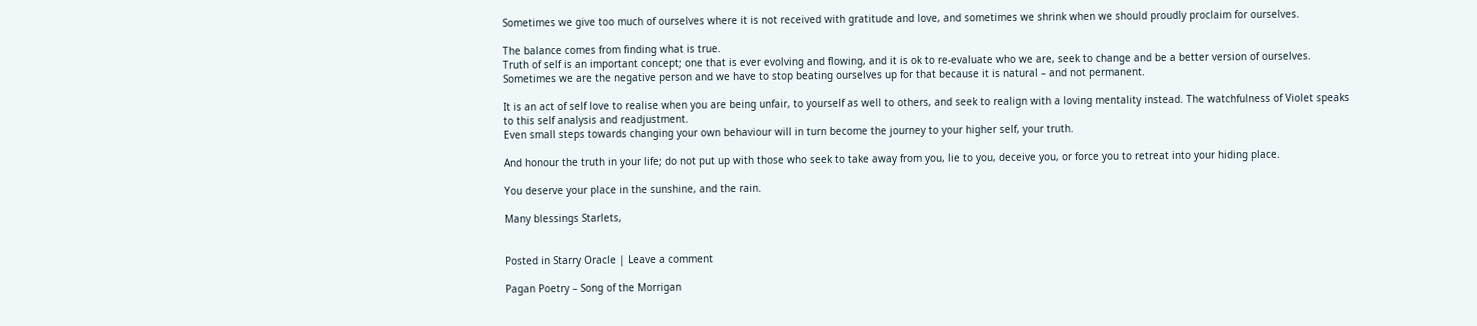Sometimes we give too much of ourselves where it is not received with gratitude and love, and sometimes we shrink when we should proudly proclaim for ourselves.

The balance comes from finding what is true.
Truth of self is an important concept; one that is ever evolving and flowing, and it is ok to re-evaluate who we are, seek to change and be a better version of ourselves.
Sometimes we are the negative person and we have to stop beating ourselves up for that because it is natural – and not permanent.

It is an act of self love to realise when you are being unfair, to yourself as well to others, and seek to realign with a loving mentality instead. The watchfulness of Violet speaks to this self analysis and readjustment.
Even small steps towards changing your own behaviour will in turn become the journey to your higher self, your truth.

And honour the truth in your life; do not put up with those who seek to take away from you, lie to you, deceive you, or force you to retreat into your hiding place.

You deserve your place in the sunshine, and the rain.

Many blessings Starlets,


Posted in Starry Oracle | Leave a comment

Pagan Poetry – Song of the Morrigan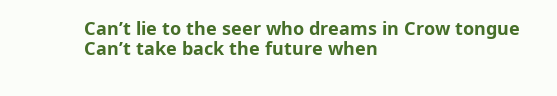Can’t lie to the seer who dreams in Crow tongue
Can’t take back the future when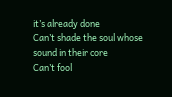it’s already done
Can’t shade the soul whose sound in their core
Can’t fool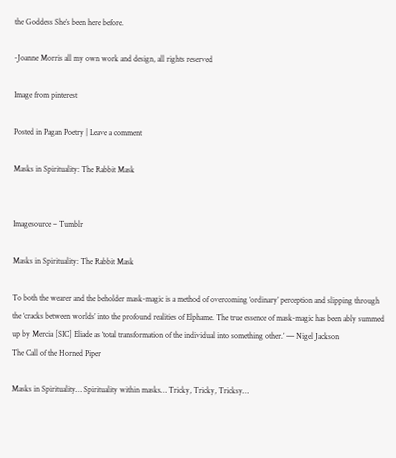the Goddess She’s been here before.

-Joanne Morris all my own work and design, all rights reserved

Image from pinterest

Posted in Pagan Poetry | Leave a comment

Masks in Spirituality: The Rabbit Mask


Imagesource – Tumblr

Masks in Spirituality: The Rabbit Mask

To both the wearer and the beholder mask-magic is a method of overcoming ‘ordinary’ perception and slipping through the ‘cracks between worlds’ into the profound realities of Elphame. The true essence of mask-magic has been ably summed up by Mercia [SIC] Eliade as ‘total transformation of the individual into something other.’ ― Nigel Jackson
The Call of the Horned Piper

Masks in Spirituality… Spirituality within masks… Tricky, Tricky, Tricksy…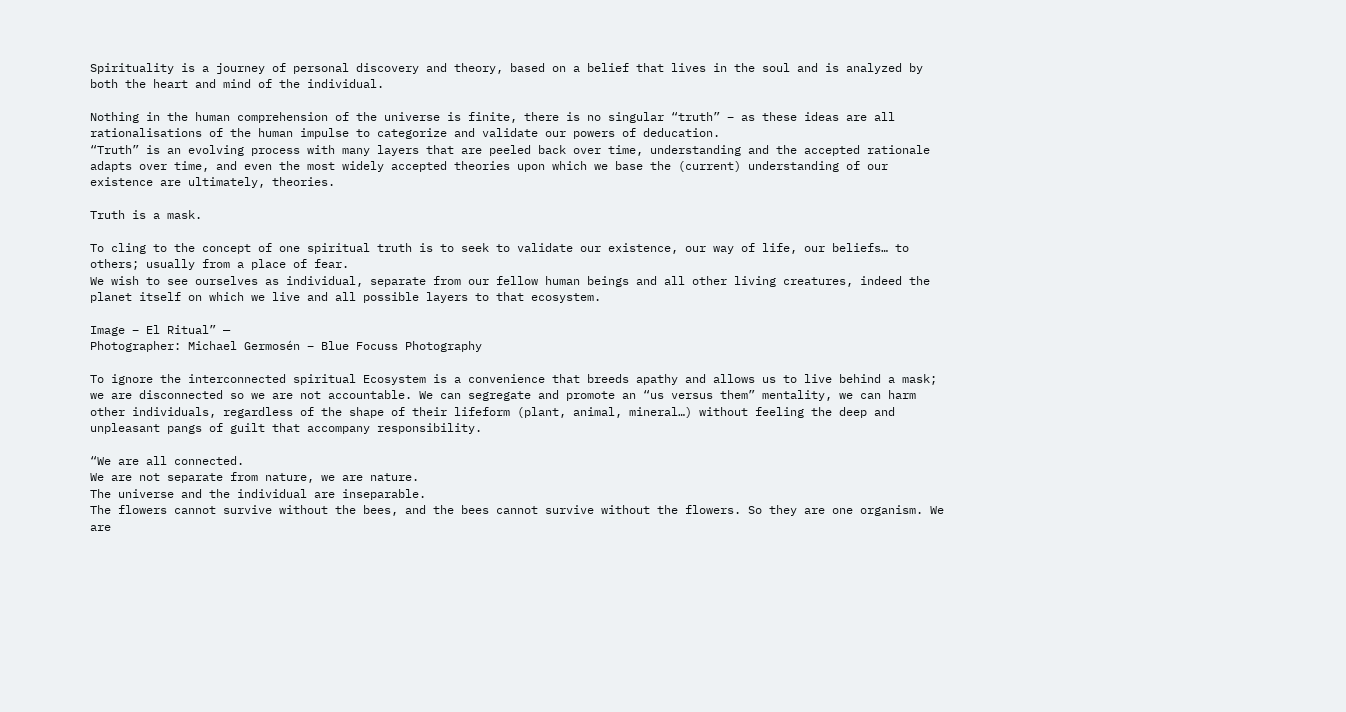Spirituality is a journey of personal discovery and theory, based on a belief that lives in the soul and is analyzed by both the heart and mind of the individual.

Nothing in the human comprehension of the universe is finite, there is no singular “truth” – as these ideas are all rationalisations of the human impulse to categorize and validate our powers of deducation.
“Truth” is an evolving process with many layers that are peeled back over time, understanding and the accepted rationale adapts over time, and even the most widely accepted theories upon which we base the (current) understanding of our existence are ultimately, theories.

Truth is a mask.

To cling to the concept of one spiritual truth is to seek to validate our existence, our way of life, our beliefs… to others; usually from a place of fear.
We wish to see ourselves as individual, separate from our fellow human beings and all other living creatures, indeed the planet itself on which we live and all possible layers to that ecosystem.

Image – El Ritual” —
Photographer: Michael Germosén – Blue Focuss Photography

To ignore the interconnected spiritual Ecosystem is a convenience that breeds apathy and allows us to live behind a mask; we are disconnected so we are not accountable. We can segregate and promote an “us versus them” mentality, we can harm other individuals, regardless of the shape of their lifeform (plant, animal, mineral…) without feeling the deep and unpleasant pangs of guilt that accompany responsibility.

“We are all connected.
We are not separate from nature, we are nature.
The universe and the individual are inseparable.
The flowers cannot survive without the bees, and the bees cannot survive without the flowers. So they are one organism. We are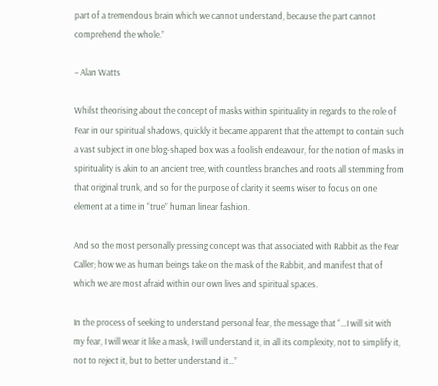part of a tremendous brain which we cannot understand, because the part cannot comprehend the whole.”

– Alan Watts

Whilst theorising about the concept of masks within spirituality in regards to the role of Fear in our spiritual shadows, quickly it became apparent that the attempt to contain such a vast subject in one blog-shaped box was a foolish endeavour, for the notion of masks in spirituality is akin to an ancient tree, with countless branches and roots all stemming from that original trunk, and so for the purpose of clarity it seems wiser to focus on one element at a time in “true” human linear fashion.

And so the most personally pressing concept was that associated with Rabbit as the Fear Caller; how we as human beings take on the mask of the Rabbit, and manifest that of which we are most afraid within our own lives and spiritual spaces.

In the process of seeking to understand personal fear, the message that “…I will sit with my fear, I will wear it like a mask, I will understand it, in all its complexity, not to simplify it, not to reject it, but to better understand it…”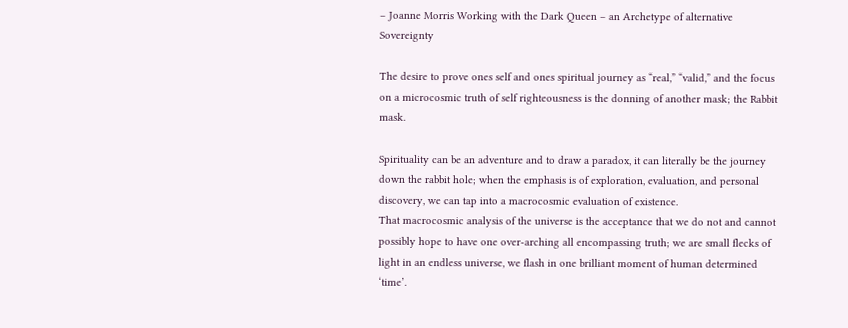– Joanne Morris Working with the Dark Queen – an Archetype of alternative Sovereignty

The desire to prove ones self and ones spiritual journey as “real,” “valid,” and the focus on a microcosmic truth of self righteousness is the donning of another mask; the Rabbit mask.

Spirituality can be an adventure and to draw a paradox, it can literally be the journey down the rabbit hole; when the emphasis is of exploration, evaluation, and personal discovery, we can tap into a macrocosmic evaluation of existence.
That macrocosmic analysis of the universe is the acceptance that we do not and cannot possibly hope to have one over-arching all encompassing truth; we are small flecks of light in an endless universe, we flash in one brilliant moment of human determined ‘time’.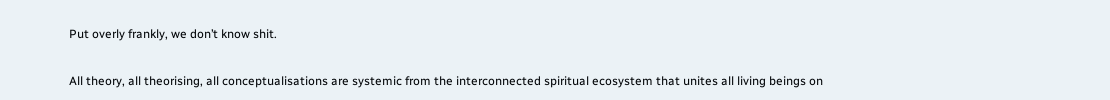Put overly frankly, we don’t know shit.

All theory, all theorising, all conceptualisations are systemic from the interconnected spiritual ecosystem that unites all living beings on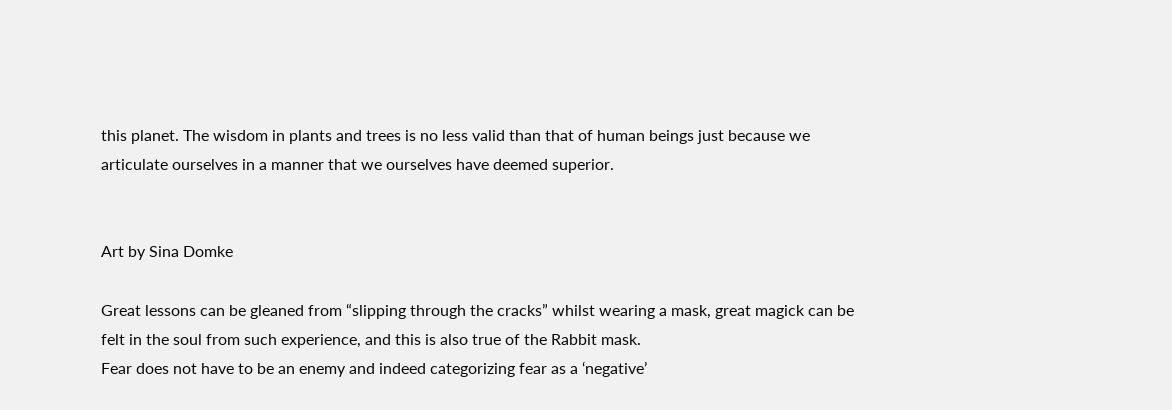this planet. The wisdom in plants and trees is no less valid than that of human beings just because we articulate ourselves in a manner that we ourselves have deemed superior.


Art by Sina Domke

Great lessons can be gleaned from “slipping through the cracks” whilst wearing a mask, great magick can be felt in the soul from such experience, and this is also true of the Rabbit mask.
Fear does not have to be an enemy and indeed categorizing fear as a ‘negative’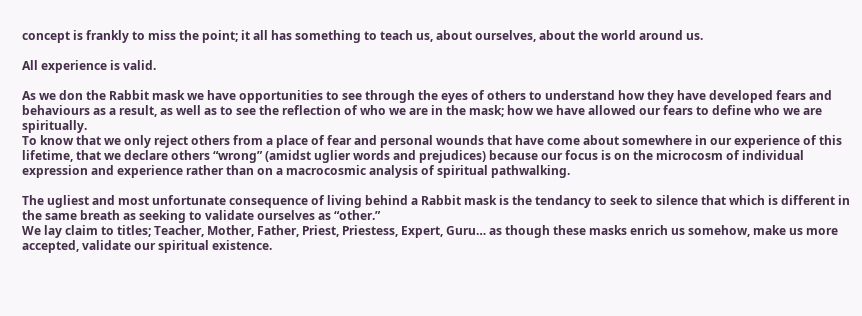concept is frankly to miss the point; it all has something to teach us, about ourselves, about the world around us.

All experience is valid.

As we don the Rabbit mask we have opportunities to see through the eyes of others to understand how they have developed fears and behaviours as a result, as well as to see the reflection of who we are in the mask; how we have allowed our fears to define who we are spiritually.
To know that we only reject others from a place of fear and personal wounds that have come about somewhere in our experience of this lifetime, that we declare others “wrong” (amidst uglier words and prejudices) because our focus is on the microcosm of individual expression and experience rather than on a macrocosmic analysis of spiritual pathwalking.

The ugliest and most unfortunate consequence of living behind a Rabbit mask is the tendancy to seek to silence that which is different in the same breath as seeking to validate ourselves as “other.”
We lay claim to titles; Teacher, Mother, Father, Priest, Priestess, Expert, Guru… as though these masks enrich us somehow, make us more accepted, validate our spiritual existence.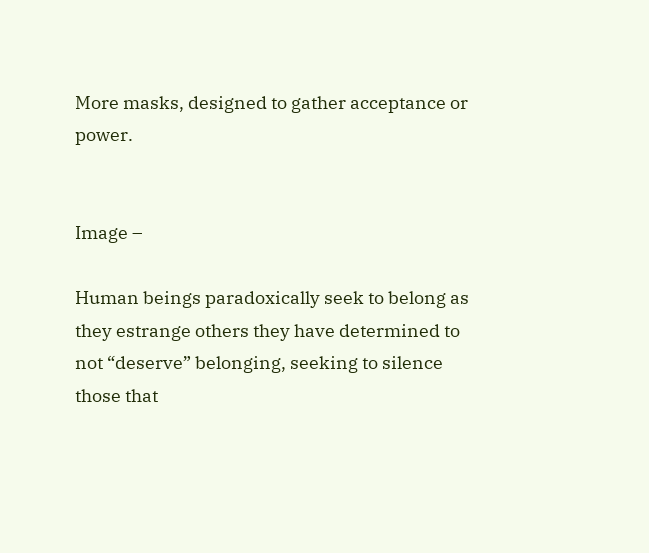More masks, designed to gather acceptance or power.


Image –

Human beings paradoxically seek to belong as they estrange others they have determined to not “deserve” belonging, seeking to silence those that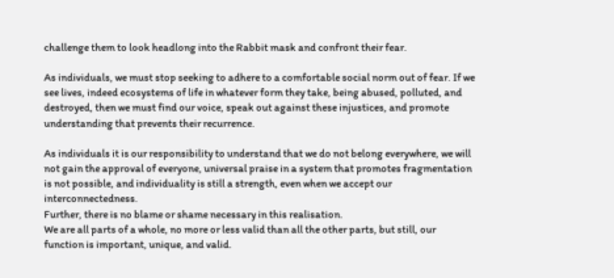challenge them to look headlong into the Rabbit mask and confront their fear.

As individuals, we must stop seeking to adhere to a comfortable social norm out of fear. If we see lives, indeed ecosystems of life in whatever form they take, being abused, polluted, and destroyed, then we must find our voice, speak out against these injustices, and promote understanding that prevents their recurrence.

As individuals it is our responsibility to understand that we do not belong everywhere, we will not gain the approval of everyone, universal praise in a system that promotes fragmentation is not possible, and individuality is still a strength, even when we accept our interconnectedness.
Further, there is no blame or shame necessary in this realisation.
We are all parts of a whole, no more or less valid than all the other parts, but still, our function is important, unique, and valid.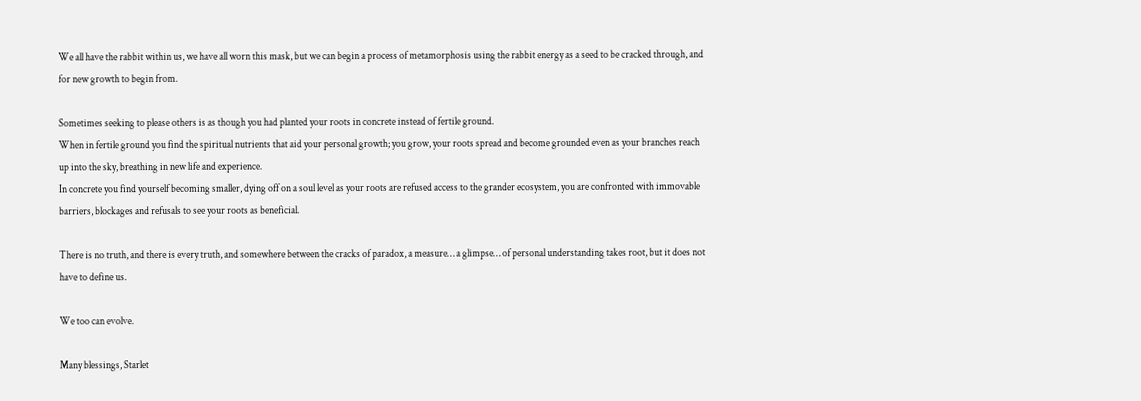We all have the rabbit within us, we have all worn this mask, but we can begin a process of metamorphosis using the rabbit energy as a seed to be cracked through, and for new growth to begin from.

Sometimes seeking to please others is as though you had planted your roots in concrete instead of fertile ground.
When in fertile ground you find the spiritual nutrients that aid your personal growth; you grow, your roots spread and become grounded even as your branches reach up into the sky, breathing in new life and experience.
In concrete you find yourself becoming smaller, dying off on a soul level as your roots are refused access to the grander ecosystem, you are confronted with immovable barriers, blockages and refusals to see your roots as beneficial.

There is no truth, and there is every truth, and somewhere between the cracks of paradox, a measure… a glimpse… of personal understanding takes root, but it does not have to define us.

We too can evolve.

Many blessings, Starlet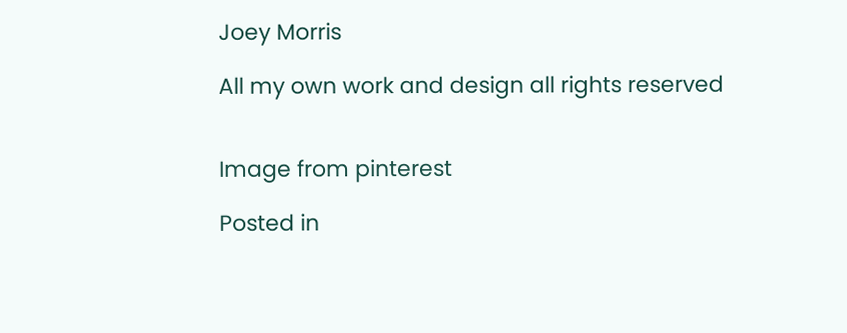Joey Morris

All my own work and design all rights reserved


Image from pinterest

Posted in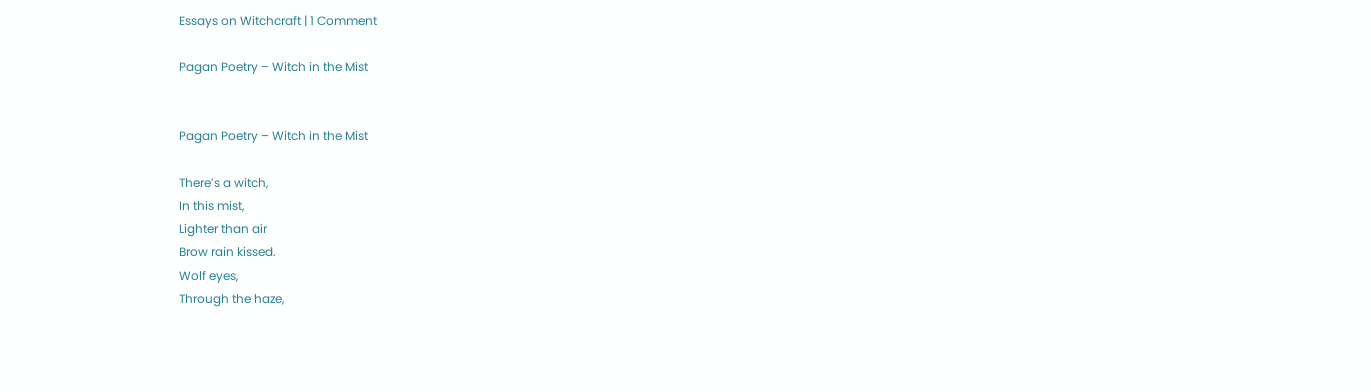Essays on Witchcraft | 1 Comment

Pagan Poetry – Witch in the Mist


Pagan Poetry – Witch in the Mist

There’s a witch,
In this mist,
Lighter than air
Brow rain kissed.
Wolf eyes,
Through the haze,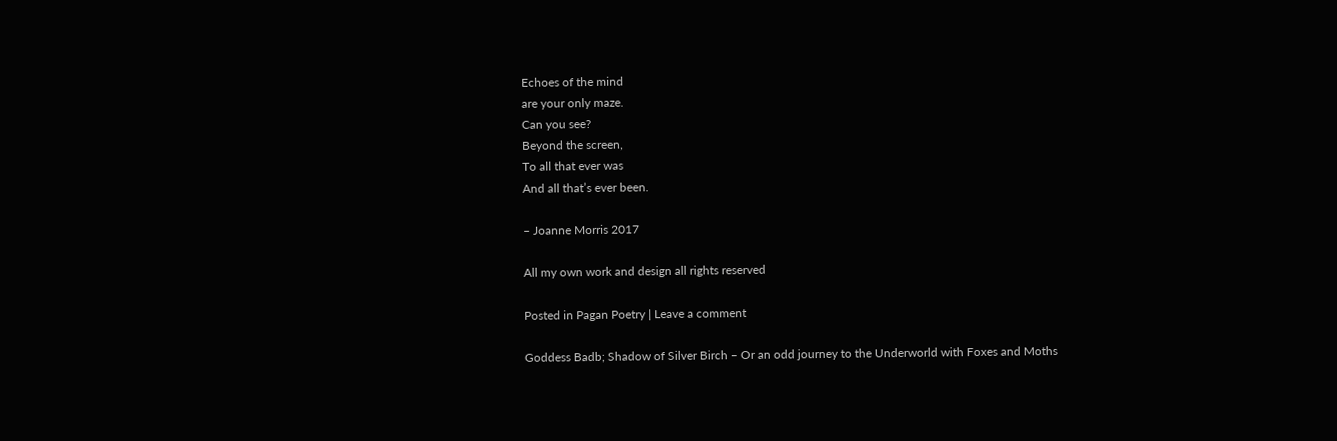Echoes of the mind
are your only maze.
Can you see?
Beyond the screen,
To all that ever was
And all that’s ever been.

– Joanne Morris 2017

All my own work and design all rights reserved

Posted in Pagan Poetry | Leave a comment

Goddess Badb; Shadow of Silver Birch – Or an odd journey to the Underworld with Foxes and Moths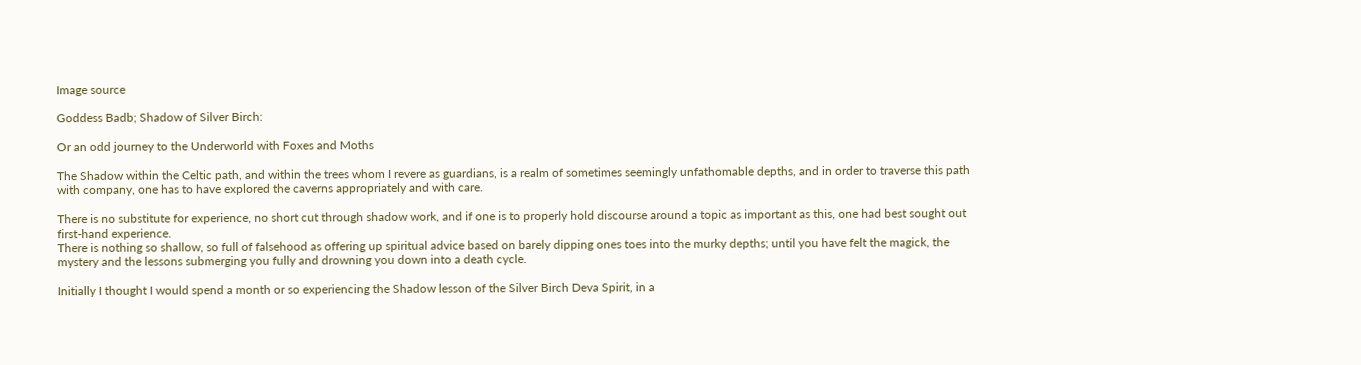Image source

Goddess Badb; Shadow of Silver Birch:

Or an odd journey to the Underworld with Foxes and Moths

The Shadow within the Celtic path, and within the trees whom I revere as guardians, is a realm of sometimes seemingly unfathomable depths, and in order to traverse this path with company, one has to have explored the caverns appropriately and with care.

There is no substitute for experience, no short cut through shadow work, and if one is to properly hold discourse around a topic as important as this, one had best sought out first-hand experience.
There is nothing so shallow, so full of falsehood as offering up spiritual advice based on barely dipping ones toes into the murky depths; until you have felt the magick, the mystery and the lessons submerging you fully and drowning you down into a death cycle.

Initially I thought I would spend a month or so experiencing the Shadow lesson of the Silver Birch Deva Spirit, in a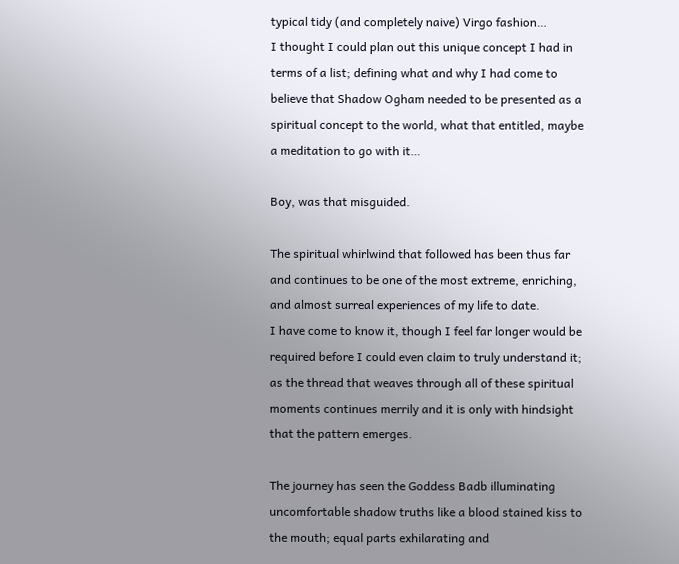typical tidy (and completely naive) Virgo fashion…
I thought I could plan out this unique concept I had in terms of a list; defining what and why I had come to believe that Shadow Ogham needed to be presented as a spiritual concept to the world, what that entitled, maybe a meditation to go with it…

Boy, was that misguided.

The spiritual whirlwind that followed has been thus far and continues to be one of the most extreme, enriching, and almost surreal experiences of my life to date.
I have come to know it, though I feel far longer would be required before I could even claim to truly understand it; as the thread that weaves through all of these spiritual moments continues merrily and it is only with hindsight that the pattern emerges.

The journey has seen the Goddess Badb illuminating uncomfortable shadow truths like a blood stained kiss to the mouth; equal parts exhilarating and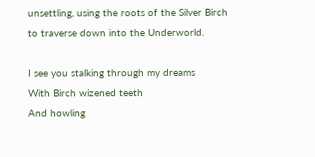unsettling, using the roots of the Silver Birch to traverse down into the Underworld.

I see you stalking through my dreams
With Birch wizened teeth
And howling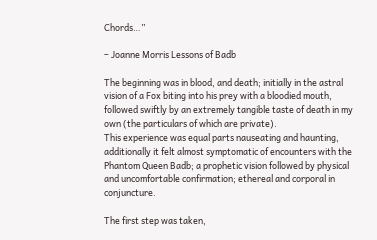Chords…”

– Joanne Morris Lessons of Badb

The beginning was in blood, and death; initially in the astral vision of a Fox biting into his prey with a bloodied mouth, followed swiftly by an extremely tangible taste of death in my own (the particulars of which are private).
This experience was equal parts nauseating and haunting, additionally it felt almost symptomatic of encounters with the Phantom Queen Badb; a prophetic vision followed by physical and uncomfortable confirmation; ethereal and corporal in conjuncture.

The first step was taken,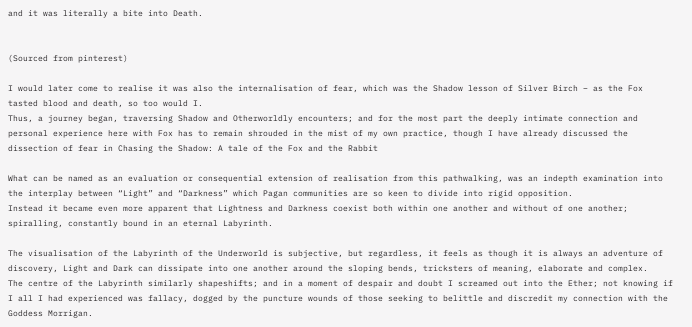and it was literally a bite into Death.


(Sourced from pinterest)

I would later come to realise it was also the internalisation of fear, which was the Shadow lesson of Silver Birch – as the Fox tasted blood and death, so too would I.
Thus, a journey began, traversing Shadow and Otherworldly encounters; and for the most part the deeply intimate connection and personal experience here with Fox has to remain shrouded in the mist of my own practice, though I have already discussed the dissection of fear in Chasing the Shadow: A tale of the Fox and the Rabbit

What can be named as an evaluation or consequential extension of realisation from this pathwalking, was an indepth examination into the interplay between “Light” and “Darkness” which Pagan communities are so keen to divide into rigid opposition.
Instead it became even more apparent that Lightness and Darkness coexist both within one another and without of one another; spiralling, constantly bound in an eternal Labyrinth.

The visualisation of the Labyrinth of the Underworld is subjective, but regardless, it feels as though it is always an adventure of discovery, Light and Dark can dissipate into one another around the sloping bends, tricksters of meaning, elaborate and complex.
The centre of the Labyrinth similarly shapeshifts; and in a moment of despair and doubt I screamed out into the Ether; not knowing if I all I had experienced was fallacy, dogged by the puncture wounds of those seeking to belittle and discredit my connection with the Goddess Morrigan.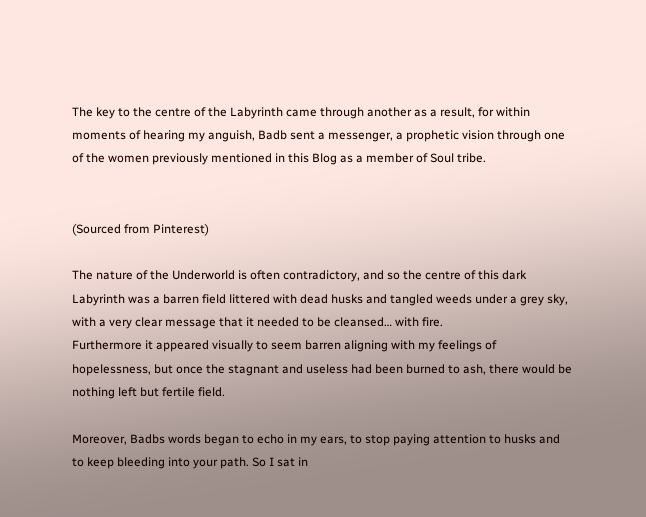The key to the centre of the Labyrinth came through another as a result, for within moments of hearing my anguish, Badb sent a messenger, a prophetic vision through one of the women previously mentioned in this Blog as a member of Soul tribe.


(Sourced from Pinterest)

The nature of the Underworld is often contradictory, and so the centre of this dark Labyrinth was a barren field littered with dead husks and tangled weeds under a grey sky, with a very clear message that it needed to be cleansed… with fire.
Furthermore it appeared visually to seem barren aligning with my feelings of hopelessness, but once the stagnant and useless had been burned to ash, there would be nothing left but fertile field.

Moreover, Badbs words began to echo in my ears, to stop paying attention to husks and to keep bleeding into your path. So I sat in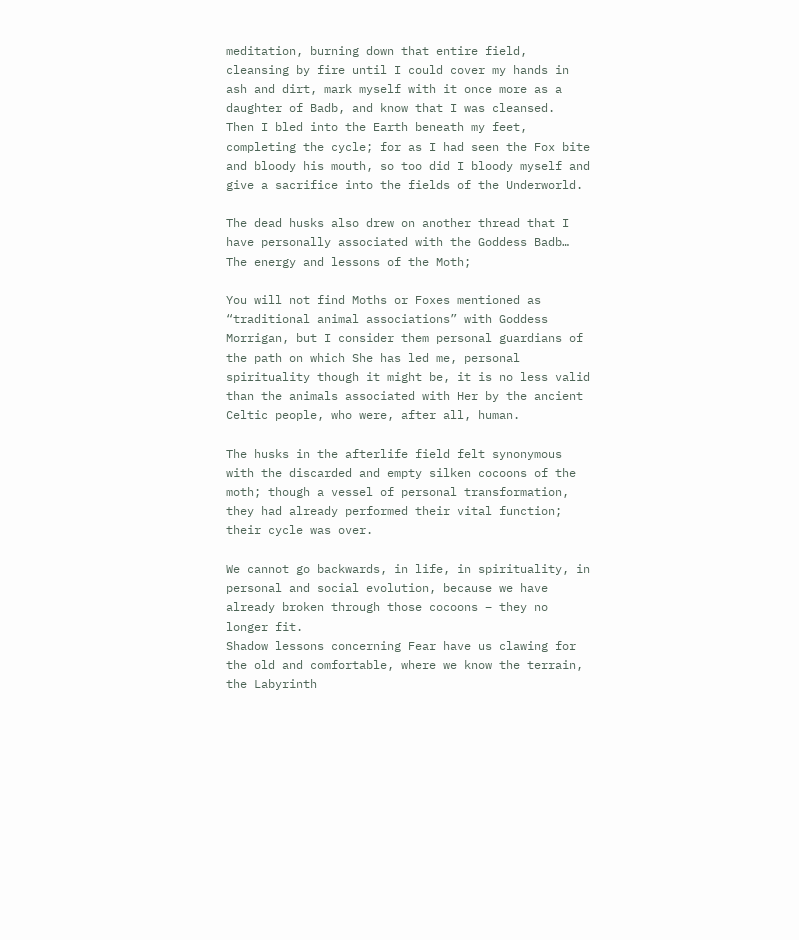meditation, burning down that entire field, cleansing by fire until I could cover my hands in ash and dirt, mark myself with it once more as a daughter of Badb, and know that I was cleansed.
Then I bled into the Earth beneath my feet, completing the cycle; for as I had seen the Fox bite and bloody his mouth, so too did I bloody myself and give a sacrifice into the fields of the Underworld.

The dead husks also drew on another thread that I have personally associated with the Goddess Badb… The energy and lessons of the Moth;

You will not find Moths or Foxes mentioned as “traditional animal associations” with Goddess Morrigan, but I consider them personal guardians of the path on which She has led me, personal spirituality though it might be, it is no less valid than the animals associated with Her by the ancient Celtic people, who were, after all, human.

The husks in the afterlife field felt synonymous with the discarded and empty silken cocoons of the moth; though a vessel of personal transformation, they had already performed their vital function; their cycle was over.

We cannot go backwards, in life, in spirituality, in personal and social evolution, because we have already broken through those cocoons – they no longer fit.
Shadow lessons concerning Fear have us clawing for the old and comfortable, where we know the terrain, the Labyrinth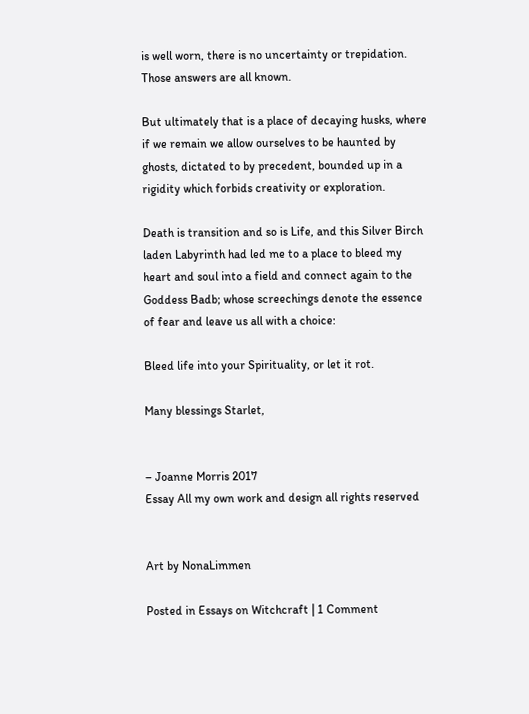is well worn, there is no uncertainty or trepidation. Those answers are all known.

But ultimately that is a place of decaying husks, where if we remain we allow ourselves to be haunted by ghosts, dictated to by precedent, bounded up in a rigidity which forbids creativity or exploration.

Death is transition and so is Life, and this Silver Birch laden Labyrinth had led me to a place to bleed my heart and soul into a field and connect again to the Goddess Badb; whose screechings denote the essence of fear and leave us all with a choice:

Bleed life into your Spirituality, or let it rot.

Many blessings Starlet,


– Joanne Morris 2017
Essay All my own work and design all rights reserved


Art by NonaLimmen

Posted in Essays on Witchcraft | 1 Comment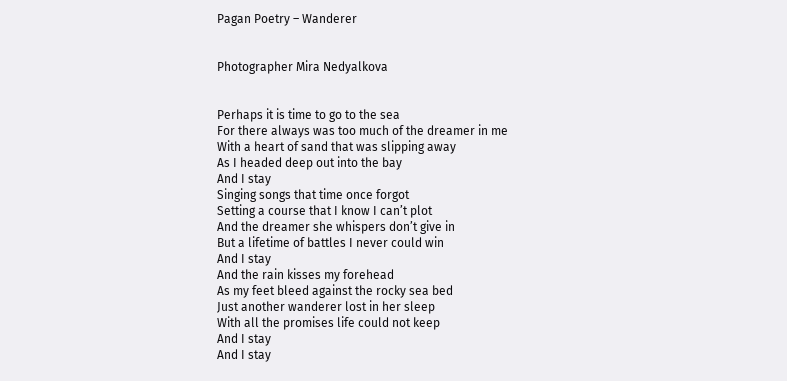Pagan Poetry – Wanderer


Photographer Mira Nedyalkova


Perhaps it is time to go to the sea
For there always was too much of the dreamer in me
With a heart of sand that was slipping away
As I headed deep out into the bay
And I stay
Singing songs that time once forgot
Setting a course that I know I can’t plot
And the dreamer she whispers don’t give in
But a lifetime of battles I never could win
And I stay
And the rain kisses my forehead
As my feet bleed against the rocky sea bed
Just another wanderer lost in her sleep
With all the promises life could not keep
And I stay
And I stay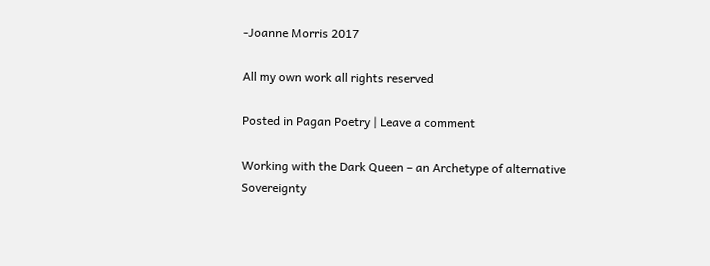-Joanne Morris 2017

All my own work all rights reserved

Posted in Pagan Poetry | Leave a comment

Working with the Dark Queen – an Archetype of alternative Sovereignty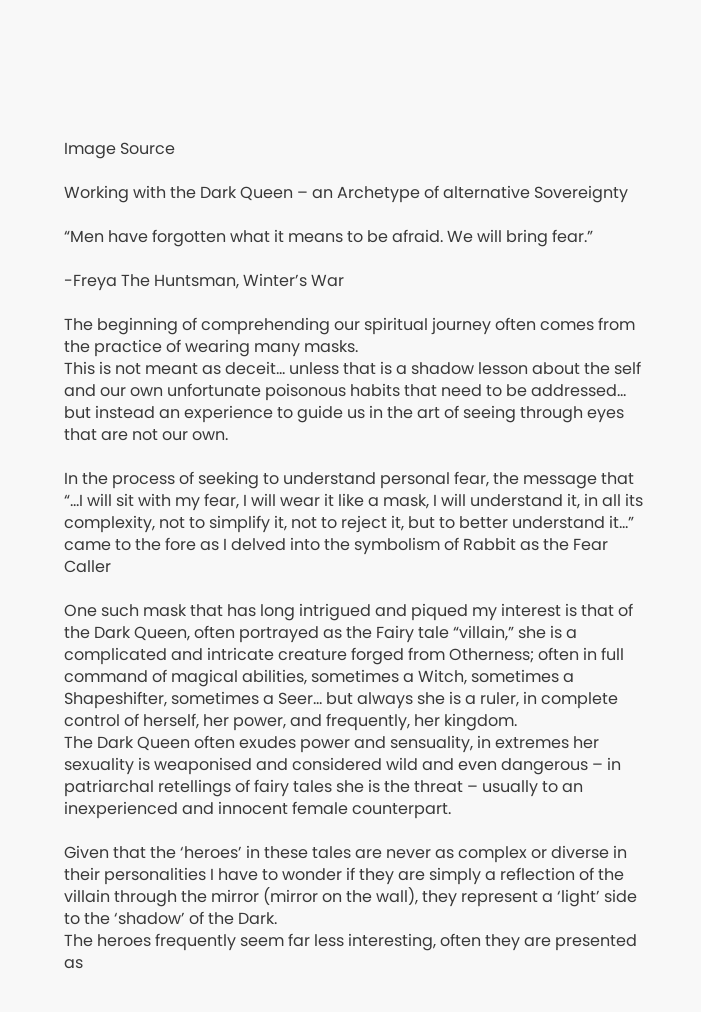Image Source

Working with the Dark Queen – an Archetype of alternative Sovereignty

“Men have forgotten what it means to be afraid. We will bring fear.”

-Freya The Huntsman, Winter’s War

The beginning of comprehending our spiritual journey often comes from the practice of wearing many masks.
This is not meant as deceit… unless that is a shadow lesson about the self and our own unfortunate poisonous habits that need to be addressed… but instead an experience to guide us in the art of seeing through eyes that are not our own.

In the process of seeking to understand personal fear, the message that “…I will sit with my fear, I will wear it like a mask, I will understand it, in all its complexity, not to simplify it, not to reject it, but to better understand it…” came to the fore as I delved into the symbolism of Rabbit as the Fear Caller

One such mask that has long intrigued and piqued my interest is that of the Dark Queen, often portrayed as the Fairy tale “villain,” she is a complicated and intricate creature forged from Otherness; often in full command of magical abilities, sometimes a Witch, sometimes a Shapeshifter, sometimes a Seer… but always she is a ruler, in complete control of herself, her power, and frequently, her kingdom.
The Dark Queen often exudes power and sensuality, in extremes her sexuality is weaponised and considered wild and even dangerous – in patriarchal retellings of fairy tales she is the threat – usually to an inexperienced and innocent female counterpart.

Given that the ‘heroes’ in these tales are never as complex or diverse in their personalities I have to wonder if they are simply a reflection of the villain through the mirror (mirror on the wall), they represent a ‘light’ side to the ‘shadow’ of the Dark.
The heroes frequently seem far less interesting, often they are presented as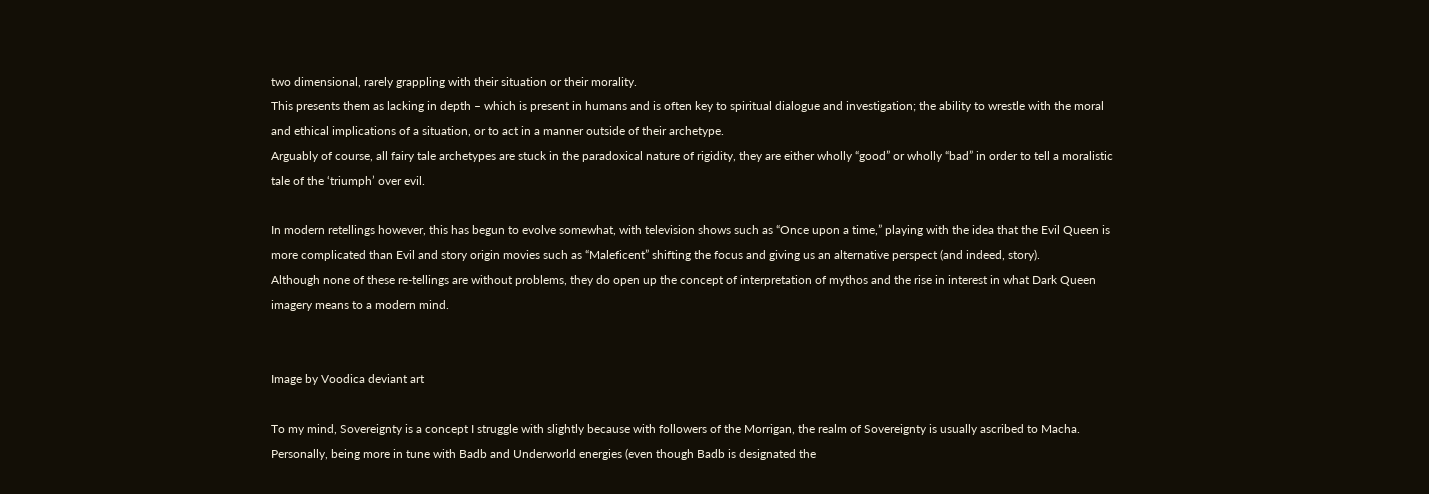two dimensional, rarely grappling with their situation or their morality.
This presents them as lacking in depth – which is present in humans and is often key to spiritual dialogue and investigation; the ability to wrestle with the moral and ethical implications of a situation, or to act in a manner outside of their archetype.
Arguably of course, all fairy tale archetypes are stuck in the paradoxical nature of rigidity, they are either wholly “good” or wholly “bad” in order to tell a moralistic tale of the ‘triumph’ over evil.

In modern retellings however, this has begun to evolve somewhat, with television shows such as “Once upon a time,” playing with the idea that the Evil Queen is more complicated than Evil and story origin movies such as “Maleficent” shifting the focus and giving us an alternative perspect (and indeed, story).
Although none of these re-tellings are without problems, they do open up the concept of interpretation of mythos and the rise in interest in what Dark Queen imagery means to a modern mind.


Image by Voodica deviant art

To my mind, Sovereignty is a concept I struggle with slightly because with followers of the Morrigan, the realm of Sovereignty is usually ascribed to Macha.
Personally, being more in tune with Badb and Underworld energies (even though Badb is designated the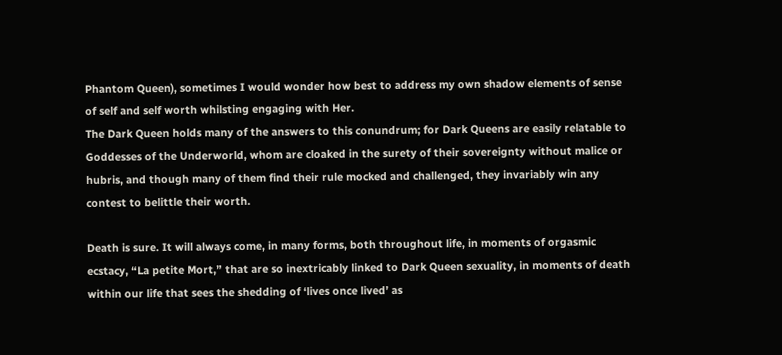Phantom Queen), sometimes I would wonder how best to address my own shadow elements of sense of self and self worth whilsting engaging with Her.
The Dark Queen holds many of the answers to this conundrum; for Dark Queens are easily relatable to Goddesses of the Underworld, whom are cloaked in the surety of their sovereignty without malice or hubris, and though many of them find their rule mocked and challenged, they invariably win any contest to belittle their worth.

Death is sure. It will always come, in many forms, both throughout life, in moments of orgasmic ecstacy, “La petite Mort,” that are so inextricably linked to Dark Queen sexuality, in moments of death within our life that sees the shedding of ‘lives once lived’ as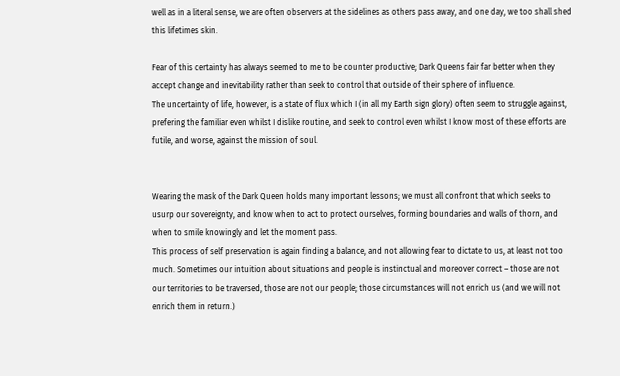well as in a literal sense, we are often observers at the sidelines as others pass away, and one day, we too shall shed this lifetimes skin.

Fear of this certainty has always seemed to me to be counter productive; Dark Queens fair far better when they accept change and inevitability rather than seek to control that outside of their sphere of influence.
The uncertainty of life, however, is a state of flux which I (in all my Earth sign glory) often seem to struggle against, prefering the familiar even whilst I dislike routine, and seek to control even whilst I know most of these efforts are futile, and worse, against the mission of soul.


Wearing the mask of the Dark Queen holds many important lessons; we must all confront that which seeks to usurp our sovereignty, and know when to act to protect ourselves, forming boundaries and walls of thorn, and when to smile knowingly and let the moment pass.
This process of self preservation is again finding a balance, and not allowing fear to dictate to us, at least not too much. Sometimes our intuition about situations and people is instinctual and moreover correct – those are not our territories to be traversed, those are not our people; those circumstances will not enrich us (and we will not enrich them in return.)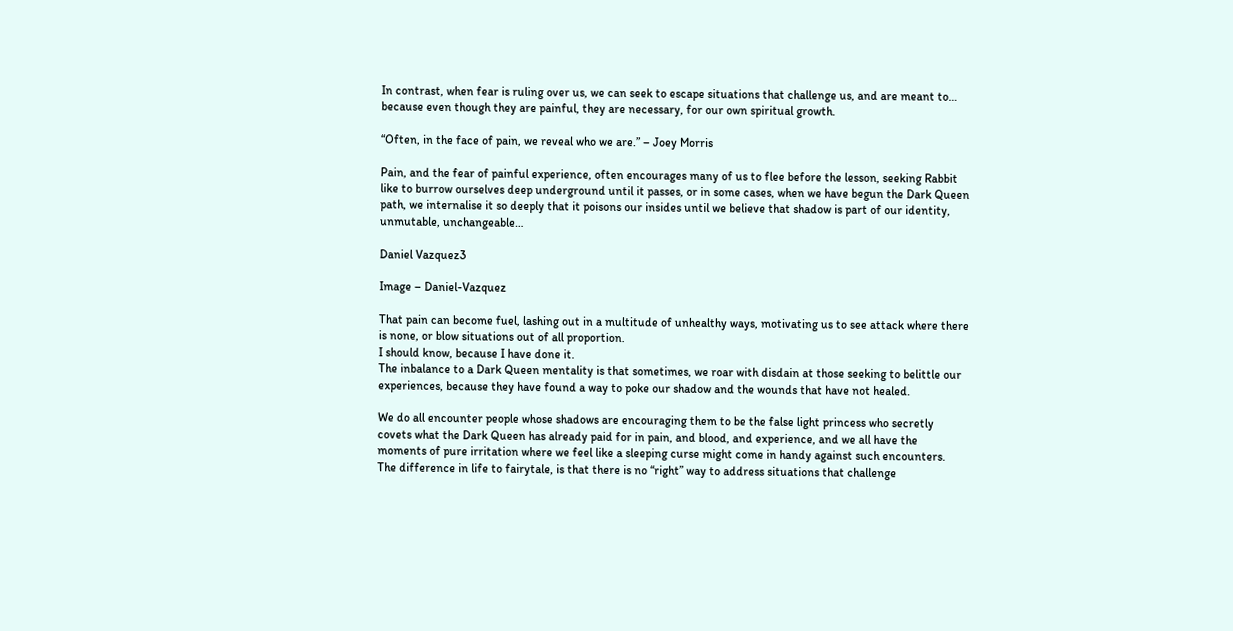In contrast, when fear is ruling over us, we can seek to escape situations that challenge us, and are meant to… because even though they are painful, they are necessary, for our own spiritual growth.

“Often, in the face of pain, we reveal who we are.” – Joey Morris

Pain, and the fear of painful experience, often encourages many of us to flee before the lesson, seeking Rabbit like to burrow ourselves deep underground until it passes, or in some cases, when we have begun the Dark Queen path, we internalise it so deeply that it poisons our insides until we believe that shadow is part of our identity, unmutable, unchangeable…

Daniel Vazquez3

Image – Daniel-Vazquez

That pain can become fuel, lashing out in a multitude of unhealthy ways, motivating us to see attack where there is none, or blow situations out of all proportion.
I should know, because I have done it.
The inbalance to a Dark Queen mentality is that sometimes, we roar with disdain at those seeking to belittle our experiences, because they have found a way to poke our shadow and the wounds that have not healed.

We do all encounter people whose shadows are encouraging them to be the false light princess who secretly covets what the Dark Queen has already paid for in pain, and blood, and experience, and we all have the moments of pure irritation where we feel like a sleeping curse might come in handy against such encounters.
The difference in life to fairytale, is that there is no “right” way to address situations that challenge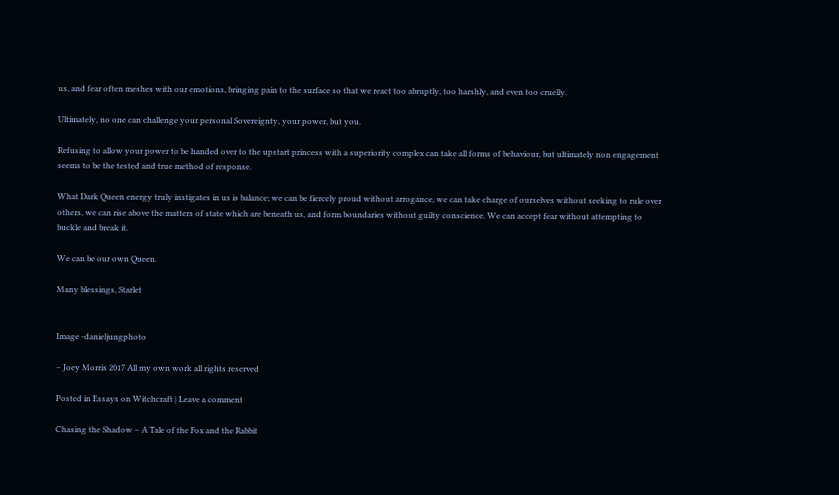us, and fear often meshes with our emotions, bringing pain to the surface so that we react too abruptly, too harshly, and even too cruelly.

Ultimately, no one can challenge your personal Sovereignty, your power, but you.

Refusing to allow your power to be handed over to the upstart princess with a superiority complex can take all forms of behaviour, but ultimately non engagement seems to be the tested and true method of response.

What Dark Queen energy truly instigates in us is balance; we can be fiercely proud without arrogance, we can take charge of ourselves without seeking to rule over others, we can rise above the matters of state which are beneath us, and form boundaries without guilty conscience. We can accept fear without attempting to buckle and break it.

We can be our own Queen.

Many blessings, Starlet


Image -danieljungphoto

– Joey Morris 2017 All my own work all rights reserved

Posted in Essays on Witchcraft | Leave a comment

Chasing the Shadow – A Tale of the Fox and the Rabbit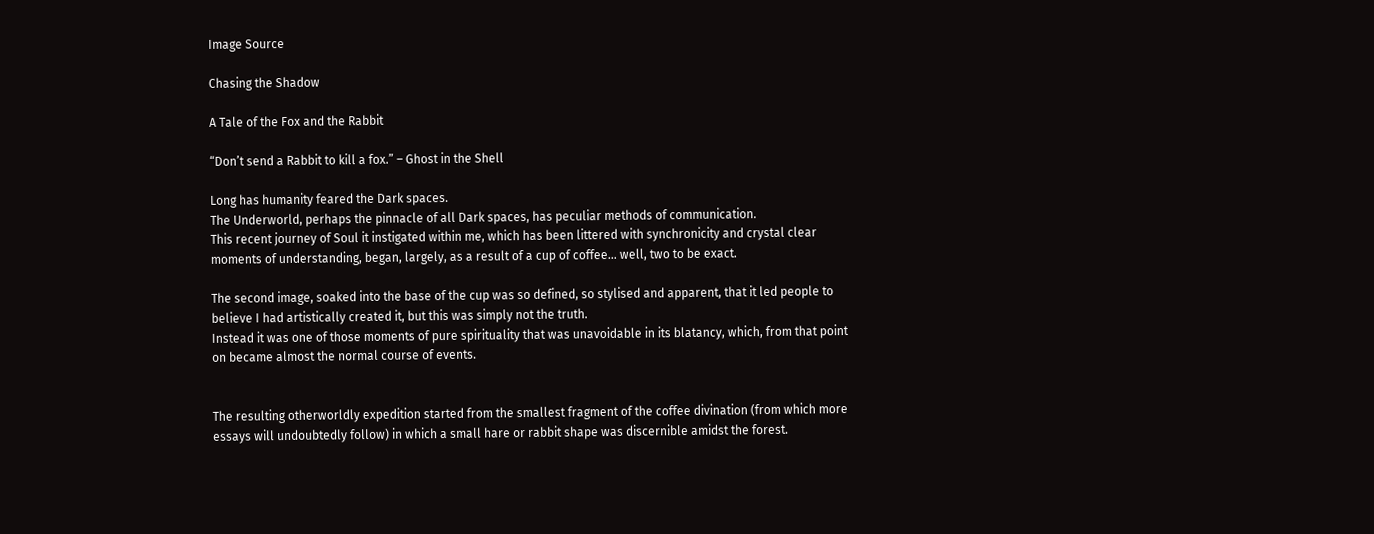Image Source

Chasing the Shadow

A Tale of the Fox and the Rabbit

“Don’t send a Rabbit to kill a fox.” – Ghost in the Shell

Long has humanity feared the Dark spaces.
The Underworld, perhaps the pinnacle of all Dark spaces, has peculiar methods of communication.
This recent journey of Soul it instigated within me, which has been littered with synchronicity and crystal clear moments of understanding, began, largely, as a result of a cup of coffee… well, two to be exact.

The second image, soaked into the base of the cup was so defined, so stylised and apparent, that it led people to believe I had artistically created it, but this was simply not the truth.
Instead it was one of those moments of pure spirituality that was unavoidable in its blatancy, which, from that point on became almost the normal course of events.


The resulting otherworldly expedition started from the smallest fragment of the coffee divination (from which more essays will undoubtedly follow) in which a small hare or rabbit shape was discernible amidst the forest.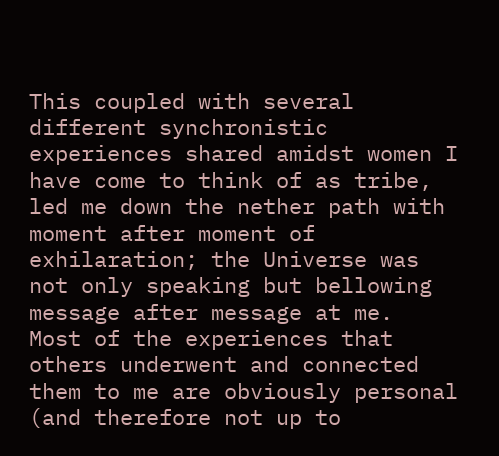This coupled with several different synchronistic experiences shared amidst women I have come to think of as tribe, led me down the nether path with moment after moment of exhilaration; the Universe was not only speaking but bellowing message after message at me.
Most of the experiences that others underwent and connected them to me are obviously personal (and therefore not up to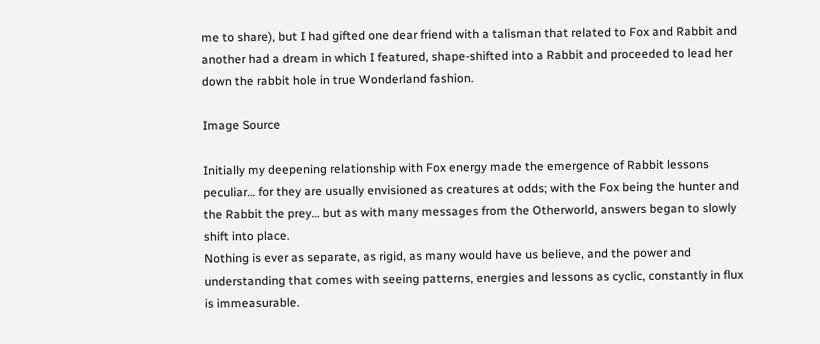me to share), but I had gifted one dear friend with a talisman that related to Fox and Rabbit and another had a dream in which I featured, shape-shifted into a Rabbit and proceeded to lead her down the rabbit hole in true Wonderland fashion.

Image Source

Initially my deepening relationship with Fox energy made the emergence of Rabbit lessons peculiar… for they are usually envisioned as creatures at odds; with the Fox being the hunter and the Rabbit the prey… but as with many messages from the Otherworld, answers began to slowly shift into place.
Nothing is ever as separate, as rigid, as many would have us believe, and the power and understanding that comes with seeing patterns, energies and lessons as cyclic, constantly in flux is immeasurable.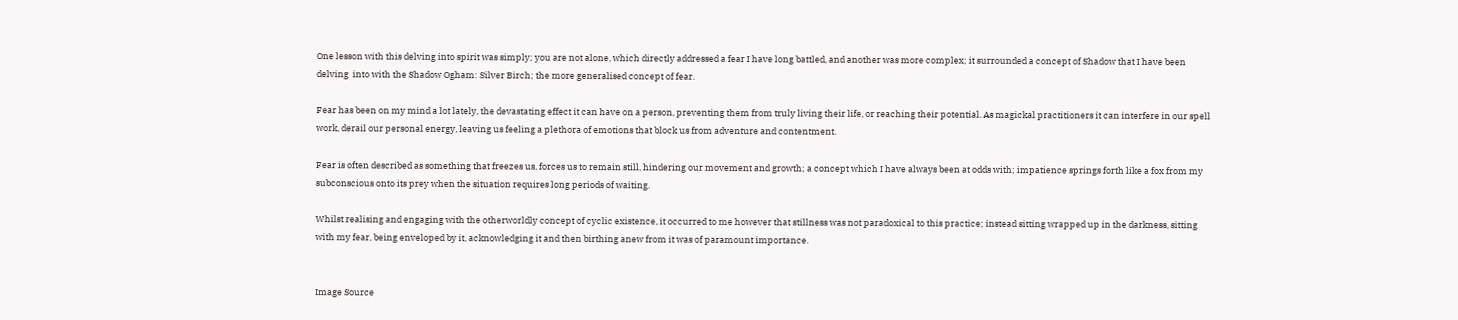One lesson with this delving into spirit was simply; you are not alone, which directly addressed a fear I have long battled, and another was more complex; it surrounded a concept of Shadow that I have been delving  into with the Shadow Ogham: Silver Birch; the more generalised concept of fear.

Fear has been on my mind a lot lately, the devastating effect it can have on a person, preventing them from truly living their life, or reaching their potential. As magickal practitioners it can interfere in our spell work, derail our personal energy, leaving us feeling a plethora of emotions that block us from adventure and contentment.

Fear is often described as something that freezes us, forces us to remain still, hindering our movement and growth; a concept which I have always been at odds with; impatience springs forth like a fox from my subconscious onto its prey when the situation requires long periods of waiting.

Whilst realising and engaging with the otherworldly concept of cyclic existence, it occurred to me however that stillness was not paradoxical to this practice; instead sitting wrapped up in the darkness, sitting with my fear, being enveloped by it, acknowledging it and then birthing anew from it was of paramount importance.


Image Source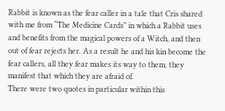Rabbit is known as the fear caller in a tale that Cris shared with me from “The Medicine Cards” in which a Rabbit uses and benefits from the magical powers of a Witch, and then out of fear rejects her. As a result he and his kin become the fear callers, all they fear makes its way to them, they manifest that which they are afraid of.
There were two quotes in particular within this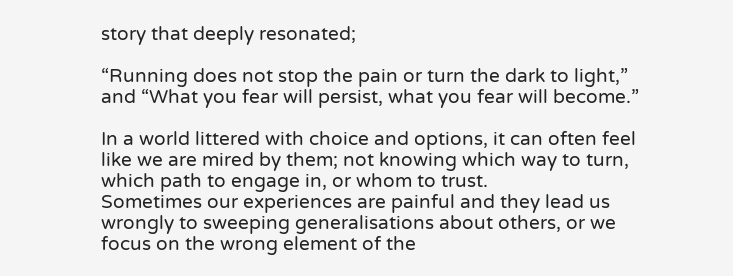story that deeply resonated;

“Running does not stop the pain or turn the dark to light,” and “What you fear will persist, what you fear will become.”

In a world littered with choice and options, it can often feel like we are mired by them; not knowing which way to turn, which path to engage in, or whom to trust.
Sometimes our experiences are painful and they lead us wrongly to sweeping generalisations about others, or we focus on the wrong element of the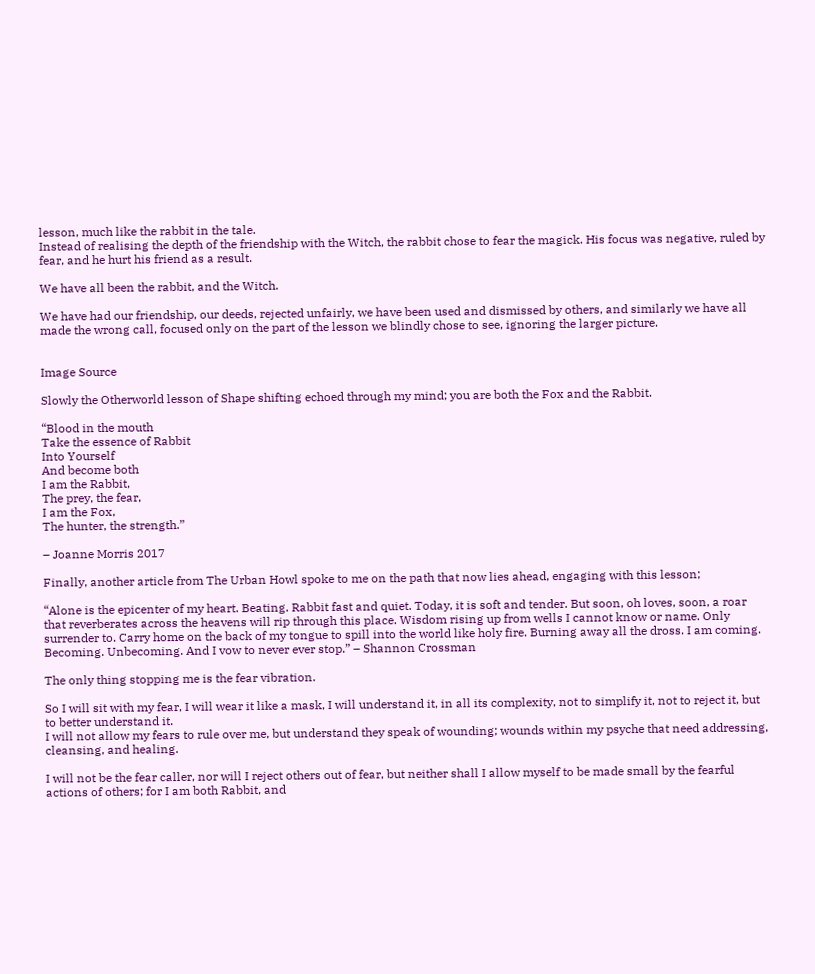lesson, much like the rabbit in the tale.
Instead of realising the depth of the friendship with the Witch, the rabbit chose to fear the magick. His focus was negative, ruled by fear, and he hurt his friend as a result.

We have all been the rabbit, and the Witch.

We have had our friendship, our deeds, rejected unfairly, we have been used and dismissed by others, and similarly we have all made the wrong call, focused only on the part of the lesson we blindly chose to see, ignoring the larger picture.


Image Source

Slowly the Otherworld lesson of Shape shifting echoed through my mind; you are both the Fox and the Rabbit.

“Blood in the mouth
Take the essence of Rabbit
Into Yourself
And become both
I am the Rabbit,
The prey, the fear,
I am the Fox,
The hunter, the strength.”

– Joanne Morris 2017

Finally, another article from The Urban Howl spoke to me on the path that now lies ahead, engaging with this lesson;

“Alone is the epicenter of my heart. Beating. Rabbit fast and quiet. Today, it is soft and tender. But soon, oh loves, soon, a roar that reverberates across the heavens will rip through this place. Wisdom rising up from wells I cannot know or name. Only surrender to. Carry home on the back of my tongue to spill into the world like holy fire. Burning away all the dross. I am coming. Becoming. Unbecoming. And I vow to never ever stop.” – Shannon Crossman

The only thing stopping me is the fear vibration.

So I will sit with my fear, I will wear it like a mask, I will understand it, in all its complexity, not to simplify it, not to reject it, but to better understand it.
I will not allow my fears to rule over me, but understand they speak of wounding; wounds within my psyche that need addressing, cleansing, and healing.

I will not be the fear caller, nor will I reject others out of fear, but neither shall I allow myself to be made small by the fearful actions of others; for I am both Rabbit, and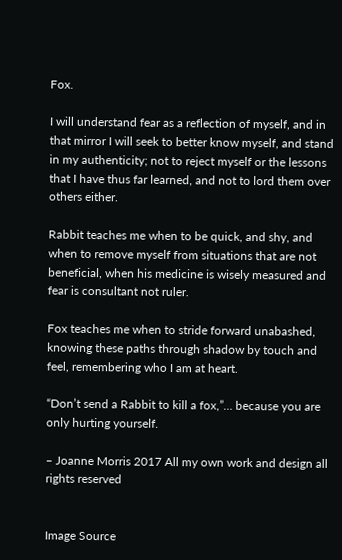Fox.

I will understand fear as a reflection of myself, and in that mirror I will seek to better know myself, and stand in my authenticity; not to reject myself or the lessons that I have thus far learned, and not to lord them over others either.

Rabbit teaches me when to be quick, and shy, and when to remove myself from situations that are not beneficial, when his medicine is wisely measured and fear is consultant not ruler.

Fox teaches me when to stride forward unabashed, knowing these paths through shadow by touch and feel, remembering who I am at heart.

“Don’t send a Rabbit to kill a fox,”… because you are only hurting yourself.

– Joanne Morris 2017 All my own work and design all rights reserved


Image Source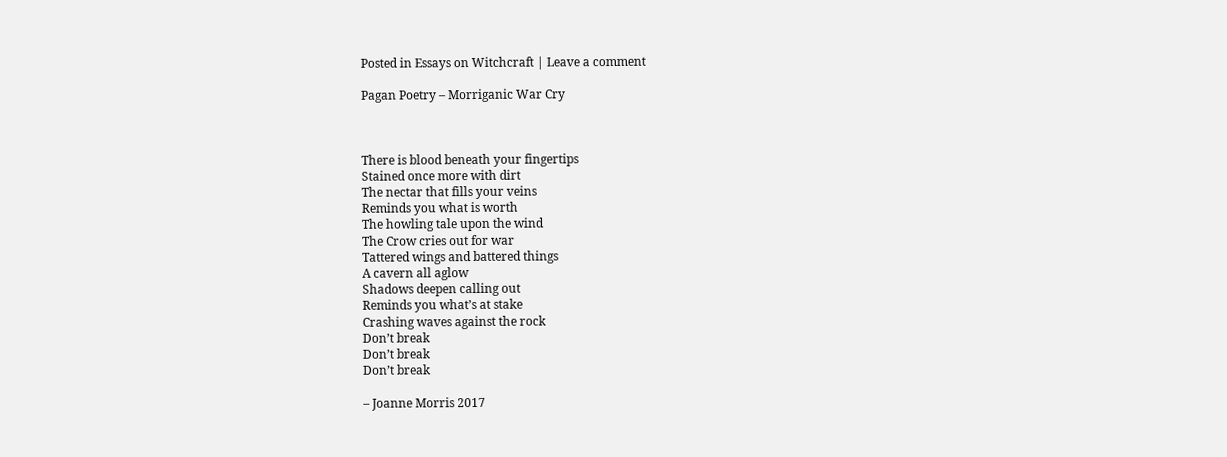Posted in Essays on Witchcraft | Leave a comment

Pagan Poetry – Morriganic War Cry



There is blood beneath your fingertips
Stained once more with dirt
The nectar that fills your veins
Reminds you what is worth
The howling tale upon the wind
The Crow cries out for war
Tattered wings and battered things
A cavern all aglow
Shadows deepen calling out
Reminds you what’s at stake
Crashing waves against the rock
Don’t break
Don’t break
Don’t break

– Joanne Morris 2017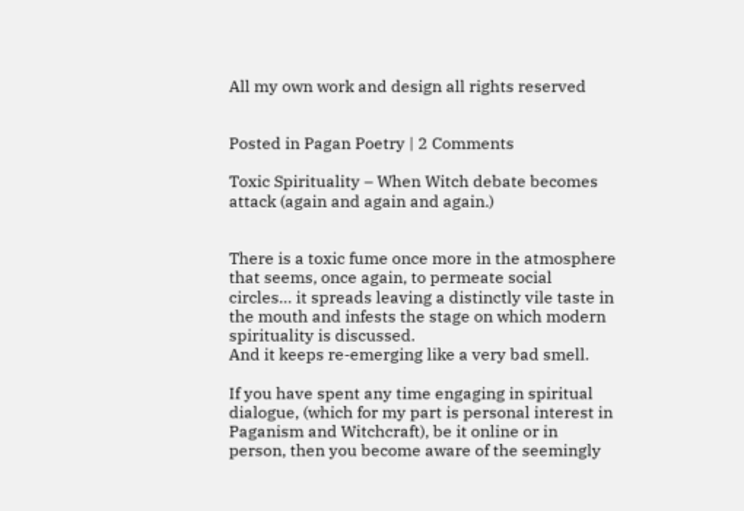All my own work and design all rights reserved


Posted in Pagan Poetry | 2 Comments

Toxic Spirituality – When Witch debate becomes attack (again and again and again.)


There is a toxic fume once more in the atmosphere that seems, once again, to permeate social circles… it spreads leaving a distinctly vile taste in the mouth and infests the stage on which modern spirituality is discussed.
And it keeps re-emerging like a very bad smell.

If you have spent any time engaging in spiritual dialogue, (which for my part is personal interest in Paganism and Witchcraft), be it online or in person, then you become aware of the seemingly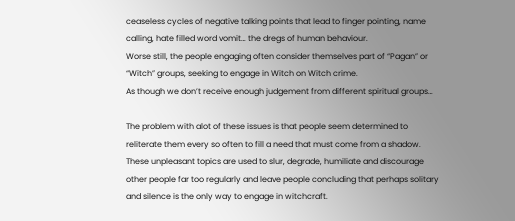ceaseless cycles of negative talking points that lead to finger pointing, name calling, hate filled word vomit… the dregs of human behaviour.
Worse still, the people engaging often consider themselves part of “Pagan” or “Witch” groups, seeking to engage in Witch on Witch crime.
As though we don’t receive enough judgement from different spiritual groups…

The problem with alot of these issues is that people seem determined to reliterate them every so often to fill a need that must come from a shadow. These unpleasant topics are used to slur, degrade, humiliate and discourage other people far too regularly and leave people concluding that perhaps solitary and silence is the only way to engage in witchcraft.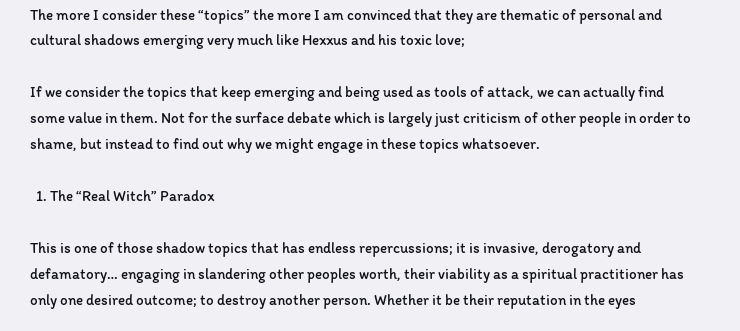The more I consider these “topics” the more I am convinced that they are thematic of personal and cultural shadows emerging very much like Hexxus and his toxic love;

If we consider the topics that keep emerging and being used as tools of attack, we can actually find some value in them. Not for the surface debate which is largely just criticism of other people in order to shame, but instead to find out why we might engage in these topics whatsoever.

  1. The “Real Witch” Paradox

This is one of those shadow topics that has endless repercussions; it is invasive, derogatory and defamatory… engaging in slandering other peoples worth, their viability as a spiritual practitioner has only one desired outcome; to destroy another person. Whether it be their reputation in the eyes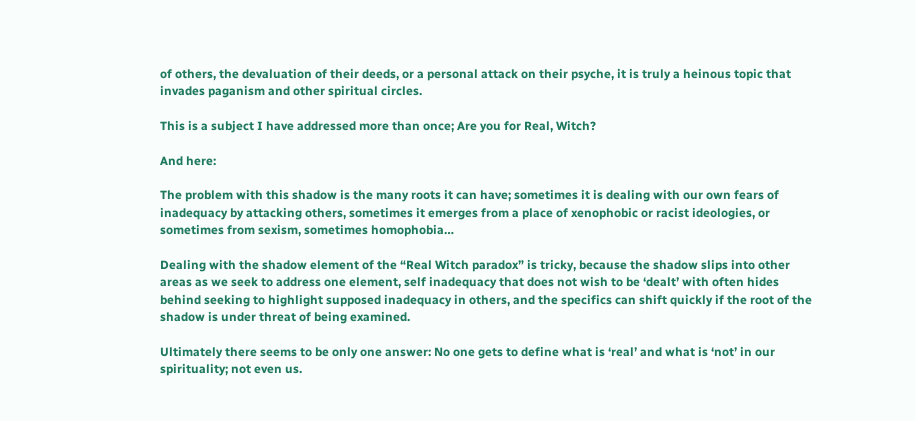of others, the devaluation of their deeds, or a personal attack on their psyche, it is truly a heinous topic that invades paganism and other spiritual circles.

This is a subject I have addressed more than once; Are you for Real, Witch?

And here:

The problem with this shadow is the many roots it can have; sometimes it is dealing with our own fears of inadequacy by attacking others, sometimes it emerges from a place of xenophobic or racist ideologies, or sometimes from sexism, sometimes homophobia…

Dealing with the shadow element of the “Real Witch paradox” is tricky, because the shadow slips into other areas as we seek to address one element, self inadequacy that does not wish to be ‘dealt’ with often hides behind seeking to highlight supposed inadequacy in others, and the specifics can shift quickly if the root of the shadow is under threat of being examined.

Ultimately there seems to be only one answer: No one gets to define what is ‘real’ and what is ‘not’ in our spirituality; not even us.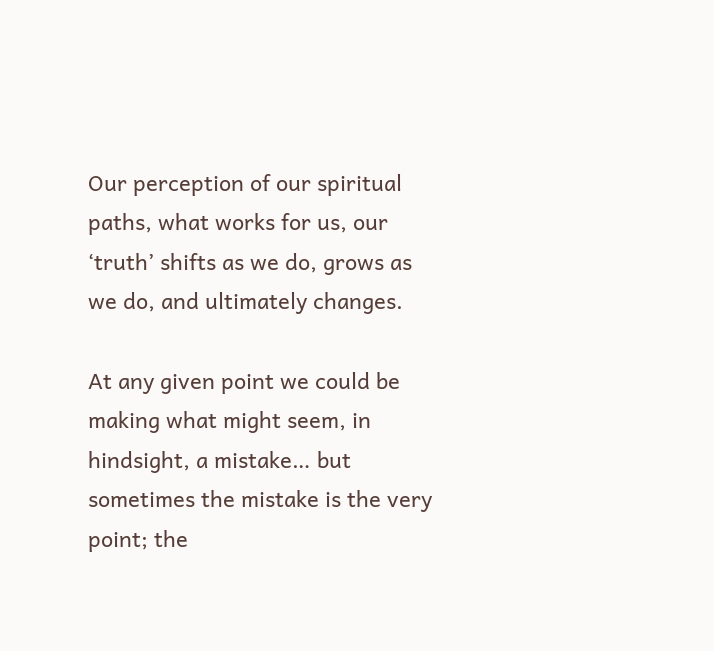Our perception of our spiritual paths, what works for us, our ‘truth’ shifts as we do, grows as we do, and ultimately changes.

At any given point we could be making what might seem, in hindsight, a mistake… but sometimes the mistake is the very point; the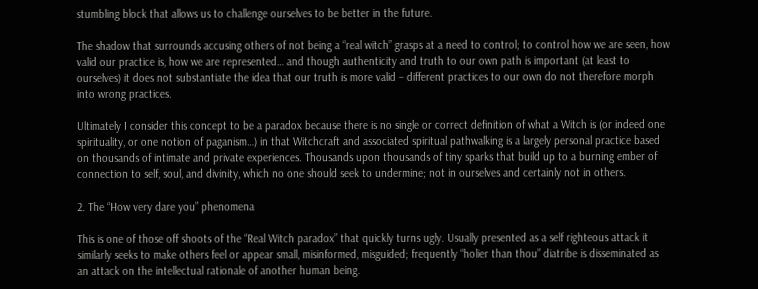stumbling block that allows us to challenge ourselves to be better in the future.

The shadow that surrounds accusing others of not being a “real witch” grasps at a need to control; to control how we are seen, how valid our practice is, how we are represented… and though authenticity and truth to our own path is important (at least to ourselves) it does not substantiate the idea that our truth is more valid – different practices to our own do not therefore morph into wrong practices.

Ultimately I consider this concept to be a paradox because there is no single or correct definition of what a Witch is (or indeed one spirituality, or one notion of paganism…) in that Witchcraft and associated spiritual pathwalking is a largely personal practice based on thousands of intimate and private experiences. Thousands upon thousands of tiny sparks that build up to a burning ember of connection to self, soul, and divinity, which no one should seek to undermine; not in ourselves and certainly not in others.

2. The “How very dare you” phenomena

This is one of those off shoots of the “Real Witch paradox” that quickly turns ugly. Usually presented as a self righteous attack it similarly seeks to make others feel or appear small, misinformed, misguided; frequently “holier than thou” diatribe is disseminated as an attack on the intellectual rationale of another human being.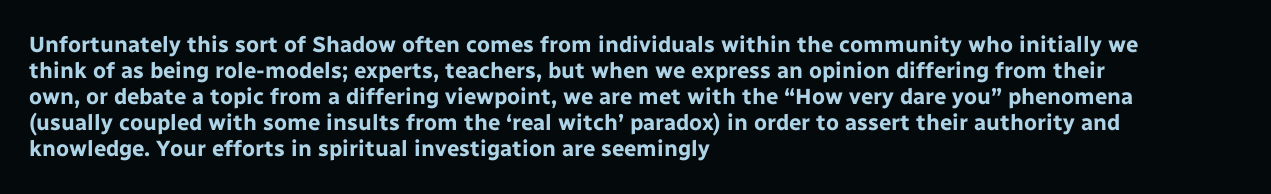Unfortunately this sort of Shadow often comes from individuals within the community who initially we think of as being role-models; experts, teachers, but when we express an opinion differing from their own, or debate a topic from a differing viewpoint, we are met with the “How very dare you” phenomena (usually coupled with some insults from the ‘real witch’ paradox) in order to assert their authority and knowledge. Your efforts in spiritual investigation are seemingly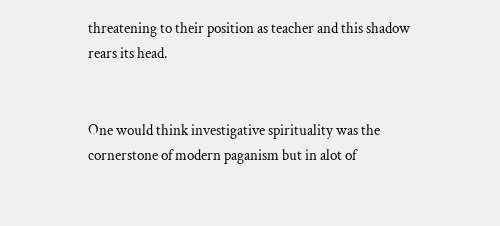threatening to their position as teacher and this shadow rears its head.


One would think investigative spirituality was the cornerstone of modern paganism but in alot of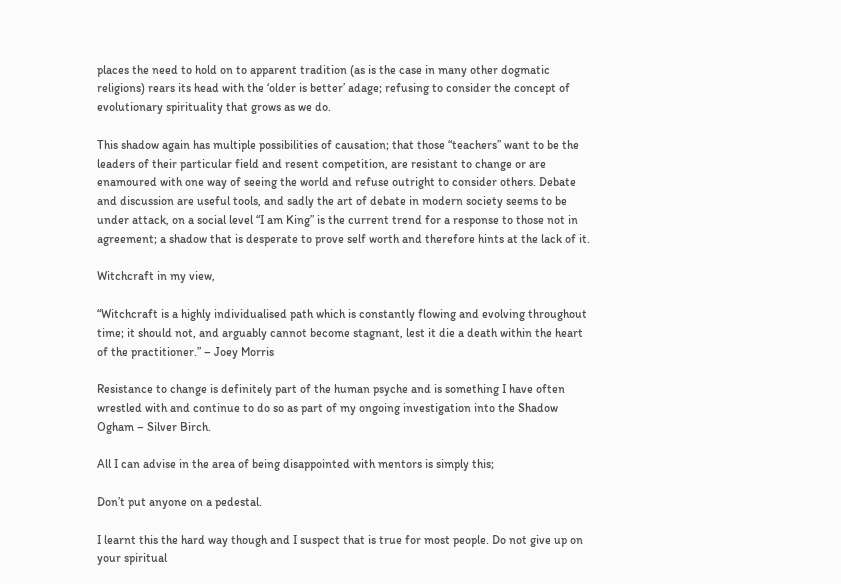places the need to hold on to apparent tradition (as is the case in many other dogmatic religions) rears its head with the ‘older is better’ adage; refusing to consider the concept of evolutionary spirituality that grows as we do.

This shadow again has multiple possibilities of causation; that those “teachers” want to be the leaders of their particular field and resent competition, are resistant to change or are enamoured with one way of seeing the world and refuse outright to consider others. Debate and discussion are useful tools, and sadly the art of debate in modern society seems to be under attack, on a social level “I am King” is the current trend for a response to those not in agreement; a shadow that is desperate to prove self worth and therefore hints at the lack of it.

Witchcraft in my view,

“Witchcraft is a highly individualised path which is constantly flowing and evolving throughout time; it should not, and arguably cannot become stagnant, lest it die a death within the heart of the practitioner.” – Joey Morris

Resistance to change is definitely part of the human psyche and is something I have often wrestled with and continue to do so as part of my ongoing investigation into the Shadow Ogham – Silver Birch.

All I can advise in the area of being disappointed with mentors is simply this;

Don’t put anyone on a pedestal.

I learnt this the hard way though and I suspect that is true for most people. Do not give up on your spiritual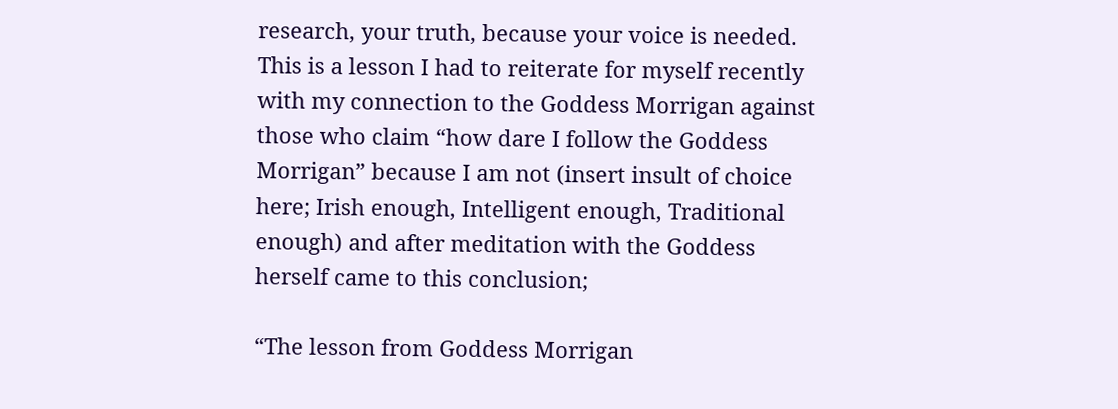research, your truth, because your voice is needed. This is a lesson I had to reiterate for myself recently with my connection to the Goddess Morrigan against those who claim “how dare I follow the Goddess Morrigan” because I am not (insert insult of choice here; Irish enough, Intelligent enough, Traditional enough) and after meditation with the Goddess herself came to this conclusion;

“The lesson from Goddess Morrigan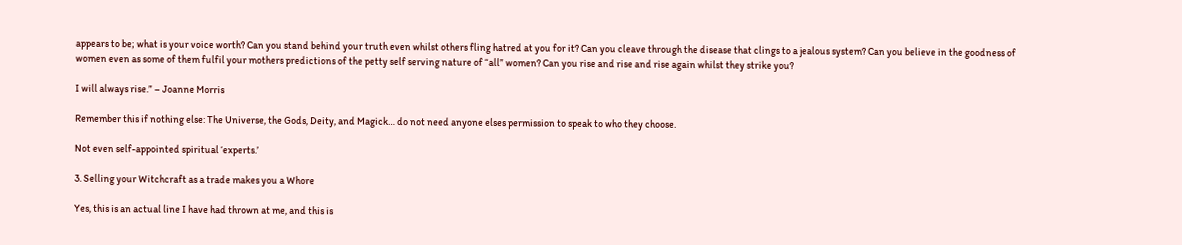appears to be; what is your voice worth? Can you stand behind your truth even whilst others fling hatred at you for it? Can you cleave through the disease that clings to a jealous system? Can you believe in the goodness of women even as some of them fulfil your mothers predictions of the petty self serving nature of “all” women? Can you rise and rise and rise again whilst they strike you?

I will always rise.” – Joanne Morris

Remember this if nothing else: The Universe, the Gods, Deity, and Magick… do not need anyone elses permission to speak to who they choose.

Not even self-appointed spiritual ‘experts.’

3. Selling your Witchcraft as a trade makes you a Whore

Yes, this is an actual line I have had thrown at me, and this is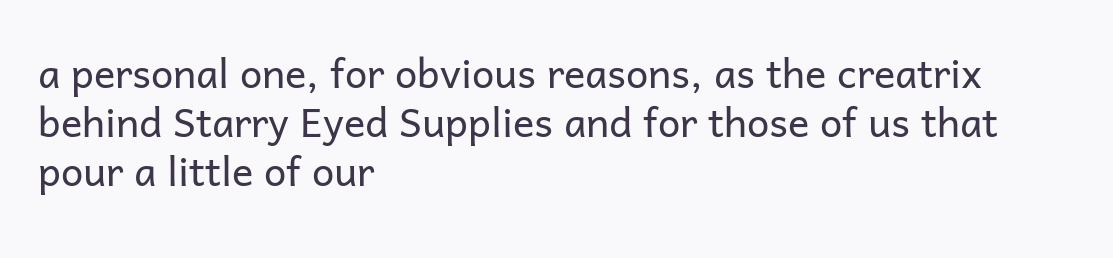a personal one, for obvious reasons, as the creatrix behind Starry Eyed Supplies and for those of us that pour a little of our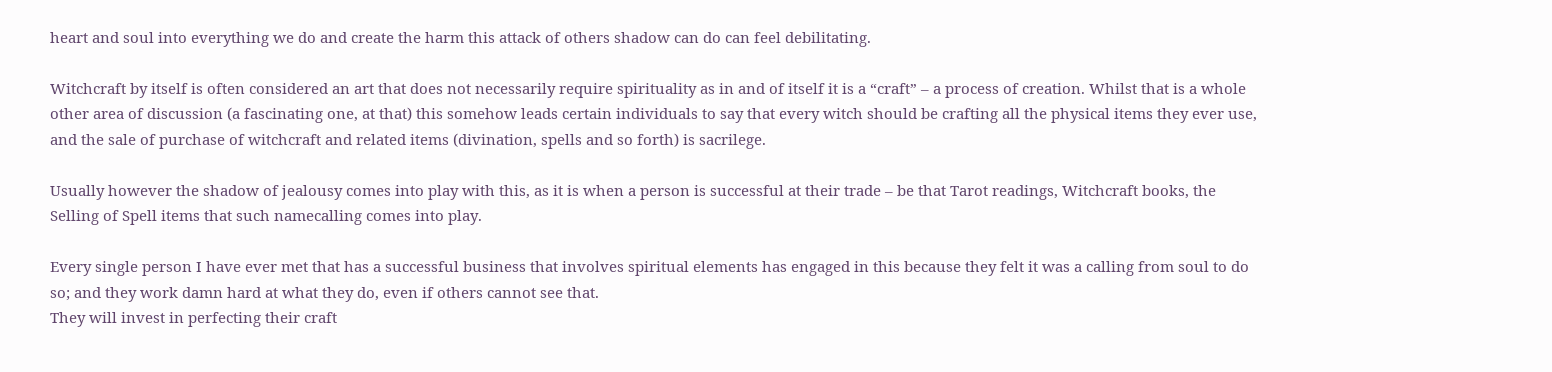heart and soul into everything we do and create the harm this attack of others shadow can do can feel debilitating.

Witchcraft by itself is often considered an art that does not necessarily require spirituality as in and of itself it is a “craft” – a process of creation. Whilst that is a whole other area of discussion (a fascinating one, at that) this somehow leads certain individuals to say that every witch should be crafting all the physical items they ever use, and the sale of purchase of witchcraft and related items (divination, spells and so forth) is sacrilege.

Usually however the shadow of jealousy comes into play with this, as it is when a person is successful at their trade – be that Tarot readings, Witchcraft books, the Selling of Spell items that such namecalling comes into play.

Every single person I have ever met that has a successful business that involves spiritual elements has engaged in this because they felt it was a calling from soul to do so; and they work damn hard at what they do, even if others cannot see that.
They will invest in perfecting their craft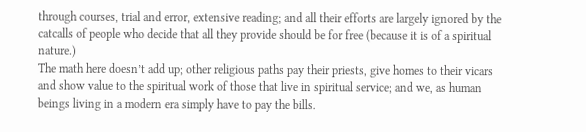through courses, trial and error, extensive reading; and all their efforts are largely ignored by the catcalls of people who decide that all they provide should be for free (because it is of a spiritual nature.)
The math here doesn’t add up; other religious paths pay their priests, give homes to their vicars and show value to the spiritual work of those that live in spiritual service; and we, as human beings living in a modern era simply have to pay the bills.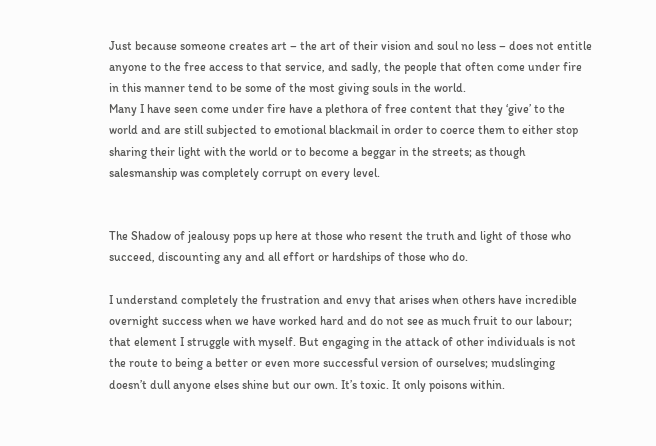Just because someone creates art – the art of their vision and soul no less – does not entitle anyone to the free access to that service, and sadly, the people that often come under fire in this manner tend to be some of the most giving souls in the world.
Many I have seen come under fire have a plethora of free content that they ‘give’ to the world and are still subjected to emotional blackmail in order to coerce them to either stop sharing their light with the world or to become a beggar in the streets; as though salesmanship was completely corrupt on every level.


The Shadow of jealousy pops up here at those who resent the truth and light of those who succeed, discounting any and all effort or hardships of those who do.

I understand completely the frustration and envy that arises when others have incredible overnight success when we have worked hard and do not see as much fruit to our labour; that element I struggle with myself. But engaging in the attack of other individuals is not the route to being a better or even more successful version of ourselves; mudslinging doesn’t dull anyone elses shine but our own. It’s toxic. It only poisons within.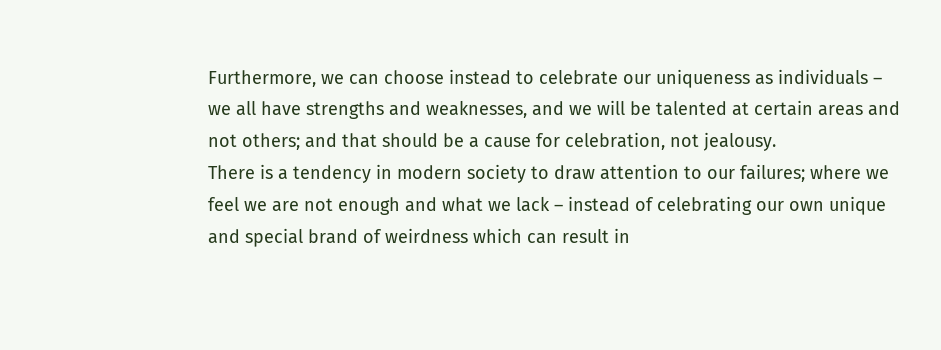Furthermore, we can choose instead to celebrate our uniqueness as individuals – we all have strengths and weaknesses, and we will be talented at certain areas and not others; and that should be a cause for celebration, not jealousy.
There is a tendency in modern society to draw attention to our failures; where we feel we are not enough and what we lack – instead of celebrating our own unique and special brand of weirdness which can result in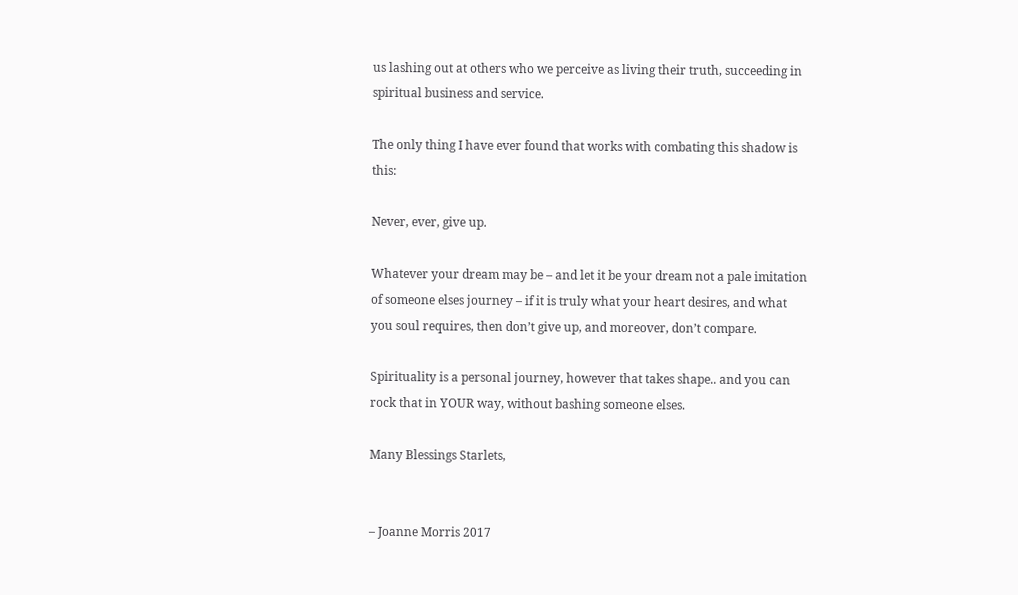us lashing out at others who we perceive as living their truth, succeeding in spiritual business and service.

The only thing I have ever found that works with combating this shadow is this:

Never, ever, give up.

Whatever your dream may be – and let it be your dream not a pale imitation of someone elses journey – if it is truly what your heart desires, and what you soul requires, then don’t give up, and moreover, don’t compare.

Spirituality is a personal journey, however that takes shape.. and you can rock that in YOUR way, without bashing someone elses.

Many Blessings Starlets,


– Joanne Morris 2017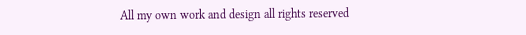All my own work and design all rights reserved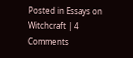Posted in Essays on Witchcraft | 4 Comments